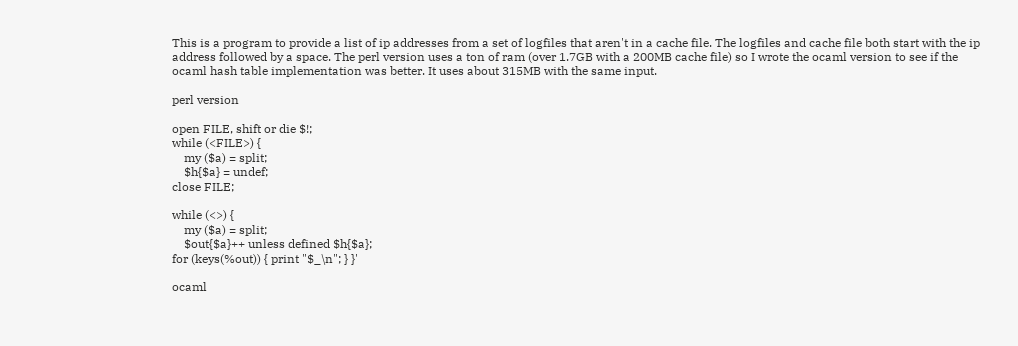This is a program to provide a list of ip addresses from a set of logfiles that aren't in a cache file. The logfiles and cache file both start with the ip address followed by a space. The perl version uses a ton of ram (over 1.7GB with a 200MB cache file) so I wrote the ocaml version to see if the ocaml hash table implementation was better. It uses about 315MB with the same input.

perl version

open FILE, shift or die $!;
while (<FILE>) {
    my ($a) = split;
    $h{$a} = undef;
close FILE;

while (<>) {
    my ($a) = split;
    $out{$a}++ unless defined $h{$a};
for (keys(%out)) { print "$_\n"; } }'

ocaml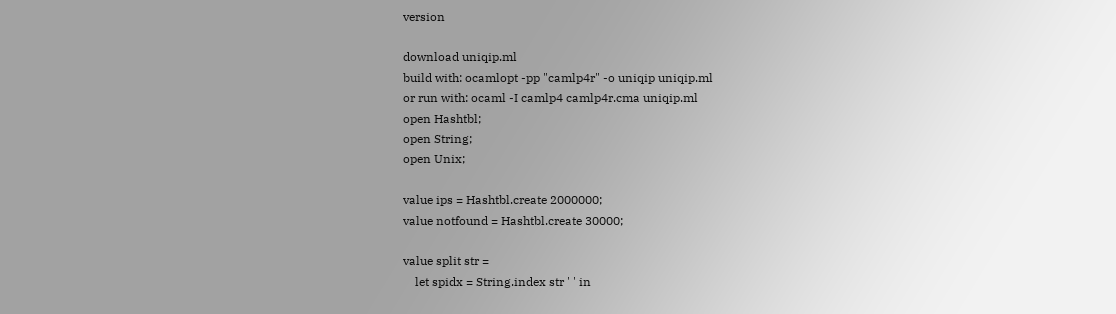version

download uniqip.ml
build with: ocamlopt -pp "camlp4r" -o uniqip uniqip.ml
or run with: ocaml -I camlp4 camlp4r.cma uniqip.ml
open Hashtbl;
open String;
open Unix;

value ips = Hashtbl.create 2000000;
value notfound = Hashtbl.create 30000;

value split str =
    let spidx = String.index str ' ' in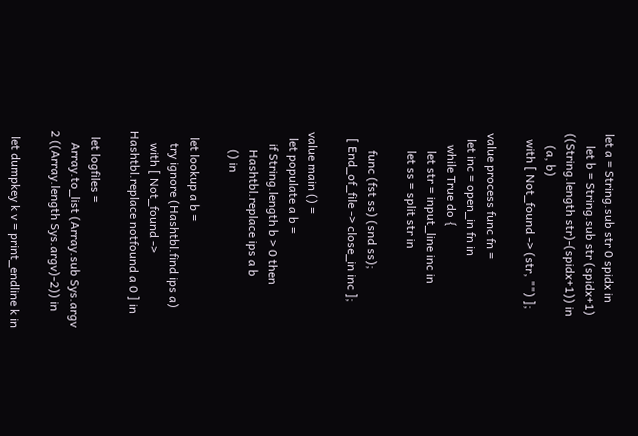let a = String.sub str 0 spidx in
    let b = String.sub str (spidx+1) ((String.length str)-(spidx+1)) in
    (a, b)
  with [ Not_found -> (str, "") ];

value process func fn =
  let inc = open_in fn in
    while True do {
      let str = input_line inc in
      let ss = split str in

      func (fst ss) (snd ss);
  [ End_of_file -> close_in inc ];

value main () =
  let populate a b =
    if String.length b > 0 then
      Hashtbl.replace ips a b
      () in

  let lookup a b =
    try ignore (Hashtbl.find ips a)
    with [ Not_found -> Hashtbl.replace notfound a 0 ] in

  let logfiles =
    Array.to_list (Array.sub Sys.argv 2 ((Array.length Sys.argv)-2)) in

  let dumpkey k v = print_endline k in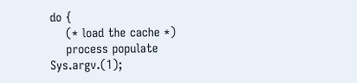do {
    (* load the cache *)
    process populate Sys.argv.(1);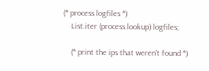(* process logfiles *)
    List.iter (process lookup) logfiles;

    (* print the ips that weren't found *)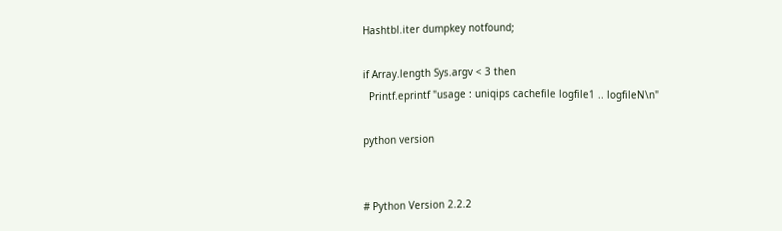Hashtbl.iter dumpkey notfound;

if Array.length Sys.argv < 3 then
  Printf.eprintf "usage : uniqips cachefile logfile1 .. logfileN\n"

python version


# Python Version 2.2.2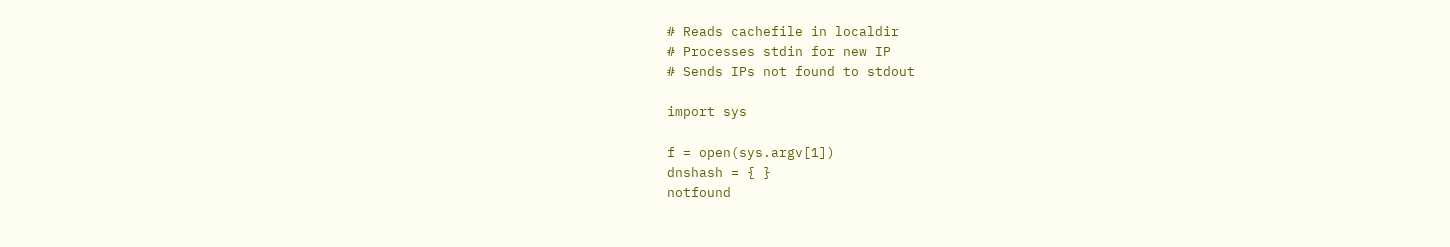# Reads cachefile in localdir
# Processes stdin for new IP
# Sends IPs not found to stdout

import sys

f = open(sys.argv[1])
dnshash = { }
notfound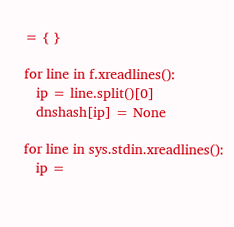= { }

for line in f.xreadlines():
   ip = line.split()[0]
   dnshash[ip] = None

for line in sys.stdin.xreadlines():
   ip =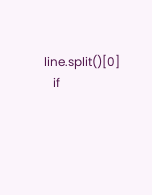line.split()[0]
   if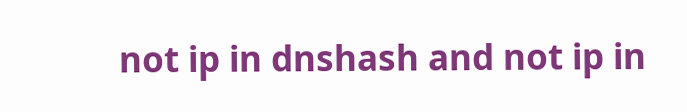not ip in dnshash and not ip in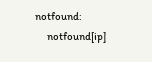notfound:
      notfound[ip]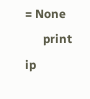= None
      print ip